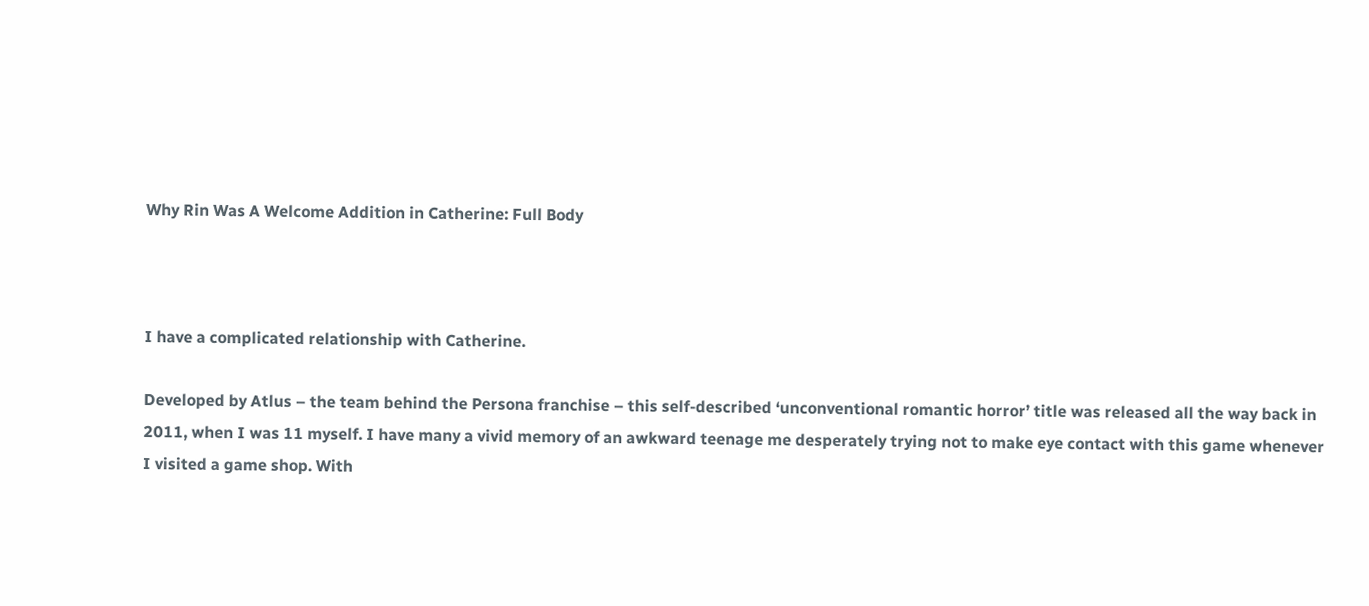Why Rin Was A Welcome Addition in Catherine: Full Body



I have a complicated relationship with Catherine.

Developed by Atlus – the team behind the Persona franchise – this self-described ‘unconventional romantic horror’ title was released all the way back in 2011, when I was 11 myself. I have many a vivid memory of an awkward teenage me desperately trying not to make eye contact with this game whenever I visited a game shop. With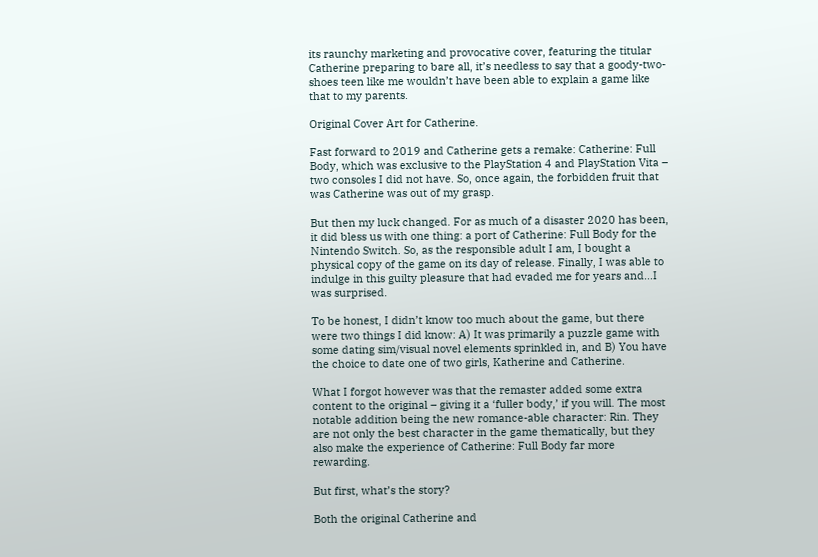its raunchy marketing and provocative cover, featuring the titular Catherine preparing to bare all, it’s needless to say that a goody-two-shoes teen like me wouldn’t have been able to explain a game like that to my parents.

Original Cover Art for Catherine.

Fast forward to 2019 and Catherine gets a remake: Catherine: Full Body, which was exclusive to the PlayStation 4 and PlayStation Vita – two consoles I did not have. So, once again, the forbidden fruit that was Catherine was out of my grasp.

But then my luck changed. For as much of a disaster 2020 has been, it did bless us with one thing: a port of Catherine: Full Body for the Nintendo Switch. So, as the responsible adult I am, I bought a physical copy of the game on its day of release. Finally, I was able to indulge in this guilty pleasure that had evaded me for years and…I was surprised.

To be honest, I didn’t know too much about the game, but there were two things I did know: A) It was primarily a puzzle game with some dating sim/visual novel elements sprinkled in, and B) You have the choice to date one of two girls, Katherine and Catherine.

What I forgot however was that the remaster added some extra content to the original – giving it a ‘fuller body,’ if you will. The most notable addition being the new romance-able character: Rin. They are not only the best character in the game thematically, but they also make the experience of Catherine: Full Body far more rewarding.

But first, what’s the story?

Both the original Catherine and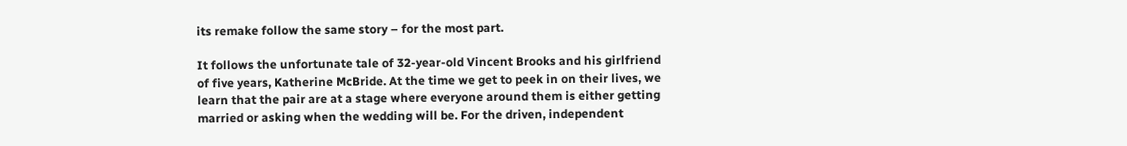its remake follow the same story – for the most part.

It follows the unfortunate tale of 32-year-old Vincent Brooks and his girlfriend of five years, Katherine McBride. At the time we get to peek in on their lives, we learn that the pair are at a stage where everyone around them is either getting married or asking when the wedding will be. For the driven, independent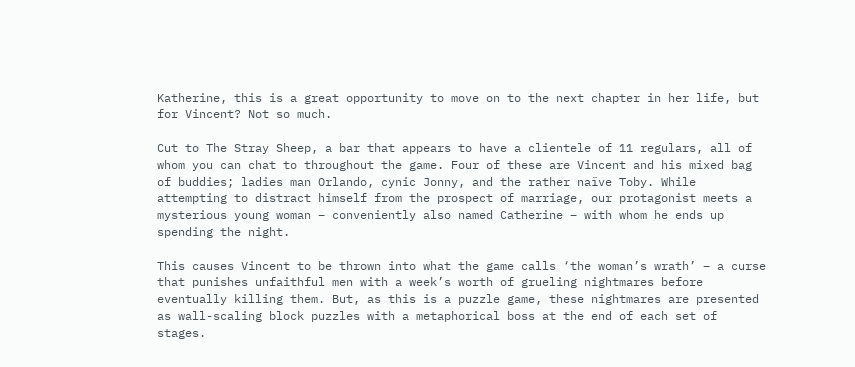Katherine, this is a great opportunity to move on to the next chapter in her life, but for Vincent? Not so much.

Cut to The Stray Sheep, a bar that appears to have a clientele of 11 regulars, all of whom you can chat to throughout the game. Four of these are Vincent and his mixed bag of buddies; ladies man Orlando, cynic Jonny, and the rather naïve Toby. While attempting to distract himself from the prospect of marriage, our protagonist meets a mysterious young woman – conveniently also named Catherine – with whom he ends up spending the night.

This causes Vincent to be thrown into what the game calls ‘the woman’s wrath’ – a curse that punishes unfaithful men with a week’s worth of grueling nightmares before eventually killing them. But, as this is a puzzle game, these nightmares are presented as wall-scaling block puzzles with a metaphorical boss at the end of each set of stages.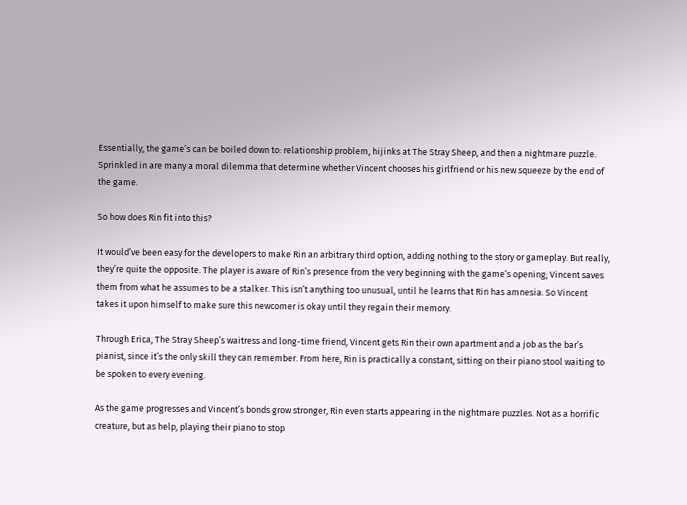Essentially, the game’s can be boiled down to: relationship problem, hijinks at The Stray Sheep, and then a nightmare puzzle. Sprinkled in are many a moral dilemma that determine whether Vincent chooses his girlfriend or his new squeeze by the end of the game.

So how does Rin fit into this?

It would’ve been easy for the developers to make Rin an arbitrary third option, adding nothing to the story or gameplay. But really, they’re quite the opposite. The player is aware of Rin’s presence from the very beginning with the game’s opening; Vincent saves them from what he assumes to be a stalker. This isn’t anything too unusual, until he learns that Rin has amnesia. So Vincent takes it upon himself to make sure this newcomer is okay until they regain their memory.

Through Erica, The Stray Sheep’s waitress and long-time friend, Vincent gets Rin their own apartment and a job as the bar’s pianist, since it’s the only skill they can remember. From here, Rin is practically a constant, sitting on their piano stool waiting to be spoken to every evening.

As the game progresses and Vincent’s bonds grow stronger, Rin even starts appearing in the nightmare puzzles. Not as a horrific creature, but as help, playing their piano to stop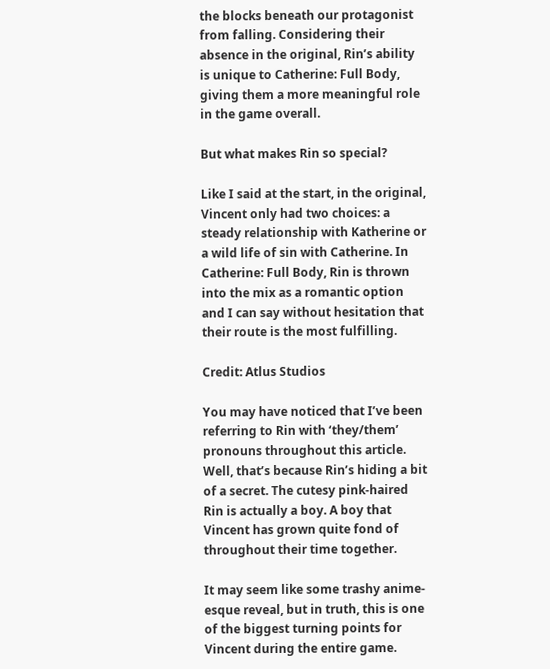the blocks beneath our protagonist from falling. Considering their absence in the original, Rin’s ability is unique to Catherine: Full Body, giving them a more meaningful role in the game overall.

But what makes Rin so special?

Like I said at the start, in the original, Vincent only had two choices: a steady relationship with Katherine or a wild life of sin with Catherine. In Catherine: Full Body, Rin is thrown into the mix as a romantic option and I can say without hesitation that their route is the most fulfilling.

Credit: Atlus Studios

You may have noticed that I’ve been referring to Rin with ‘they/them’ pronouns throughout this article. Well, that’s because Rin’s hiding a bit of a secret. The cutesy pink-haired Rin is actually a boy. A boy that Vincent has grown quite fond of throughout their time together.

It may seem like some trashy anime-esque reveal, but in truth, this is one of the biggest turning points for Vincent during the entire game.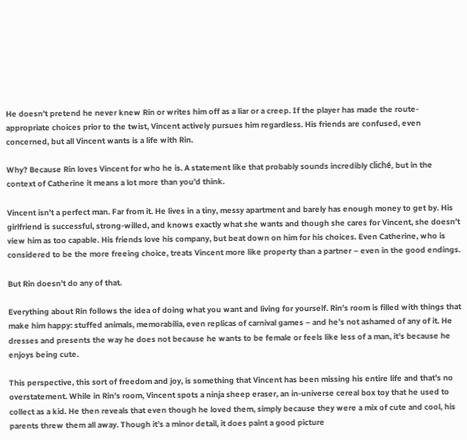He doesn’t pretend he never knew Rin or writes him off as a liar or a creep. If the player has made the route-appropriate choices prior to the twist, Vincent actively pursues him regardless. His friends are confused, even concerned, but all Vincent wants is a life with Rin.

Why? Because Rin loves Vincent for who he is. A statement like that probably sounds incredibly cliché, but in the context of Catherine it means a lot more than you’d think.

Vincent isn’t a perfect man. Far from it. He lives in a tiny, messy apartment and barely has enough money to get by. His girlfriend is successful, strong-willed, and knows exactly what she wants and though she cares for Vincent, she doesn’t view him as too capable. His friends love his company, but beat down on him for his choices. Even Catherine, who is considered to be the more freeing choice, treats Vincent more like property than a partner – even in the good endings.

But Rin doesn’t do any of that.

Everything about Rin follows the idea of doing what you want and living for yourself. Rin’s room is filled with things that make him happy: stuffed animals, memorabilia, even replicas of carnival games – and he’s not ashamed of any of it. He dresses and presents the way he does not because he wants to be female or feels like less of a man, it’s because he enjoys being cute.

This perspective, this sort of freedom and joy, is something that Vincent has been missing his entire life and that’s no overstatement. While in Rin’s room, Vincent spots a ninja sheep eraser, an in-universe cereal box toy that he used to collect as a kid. He then reveals that even though he loved them, simply because they were a mix of cute and cool, his parents threw them all away. Though it’s a minor detail, it does paint a good picture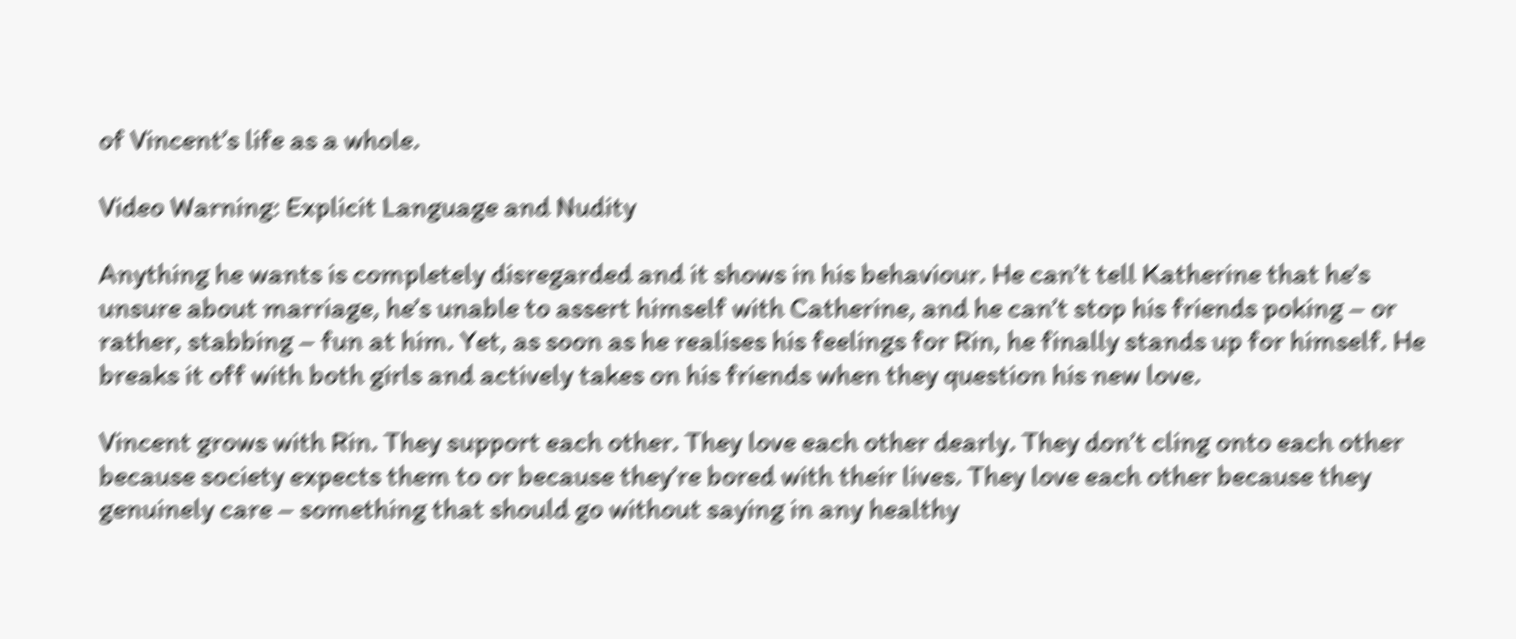of Vincent’s life as a whole.

Video Warning: Explicit Language and Nudity

Anything he wants is completely disregarded and it shows in his behaviour. He can’t tell Katherine that he’s unsure about marriage, he’s unable to assert himself with Catherine, and he can’t stop his friends poking – or rather, stabbing – fun at him. Yet, as soon as he realises his feelings for Rin, he finally stands up for himself. He breaks it off with both girls and actively takes on his friends when they question his new love.

Vincent grows with Rin. They support each other. They love each other dearly. They don’t cling onto each other because society expects them to or because they’re bored with their lives. They love each other because they genuinely care – something that should go without saying in any healthy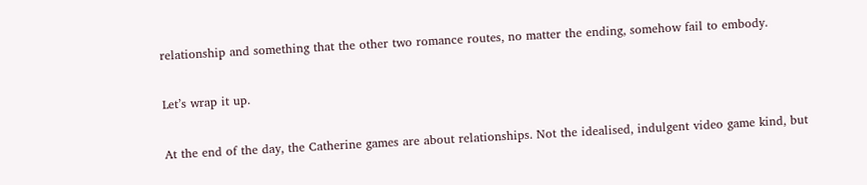relationship and something that the other two romance routes, no matter the ending, somehow fail to embody.

Let’s wrap it up.

At the end of the day, the Catherine games are about relationships. Not the idealised, indulgent video game kind, but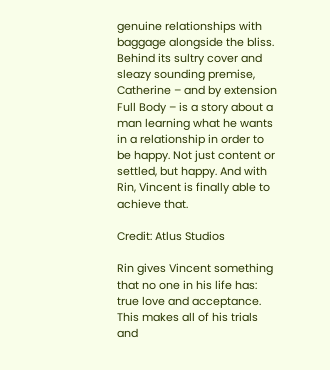genuine relationships with baggage alongside the bliss. Behind its sultry cover and sleazy sounding premise, Catherine – and by extension Full Body – is a story about a man learning what he wants in a relationship in order to be happy. Not just content or settled, but happy. And with Rin, Vincent is finally able to achieve that.

Credit: Atlus Studios

Rin gives Vincent something that no one in his life has: true love and acceptance. This makes all of his trials and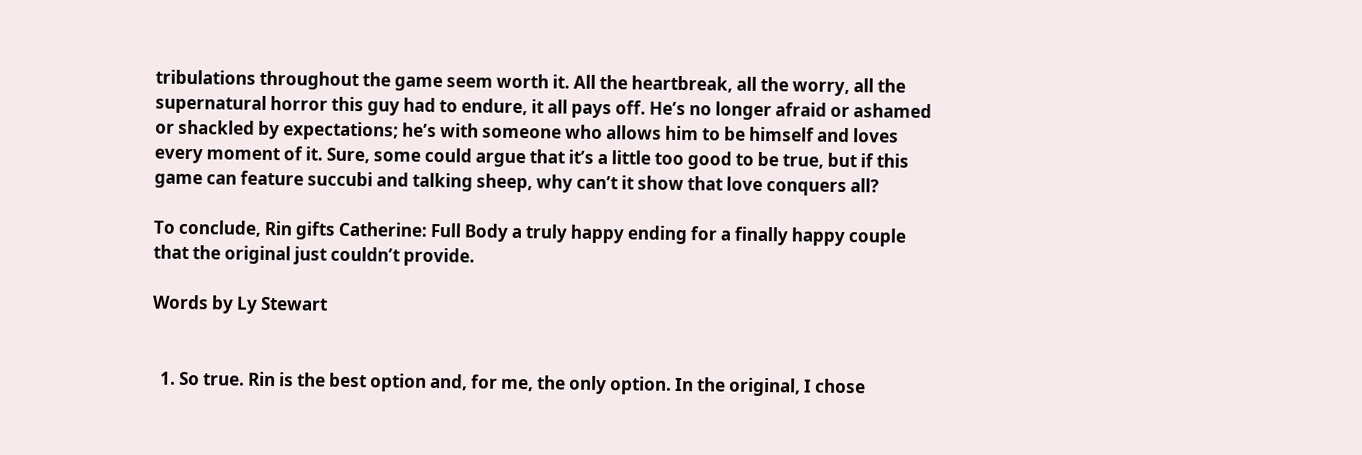tribulations throughout the game seem worth it. All the heartbreak, all the worry, all the supernatural horror this guy had to endure, it all pays off. He’s no longer afraid or ashamed or shackled by expectations; he’s with someone who allows him to be himself and loves every moment of it. Sure, some could argue that it’s a little too good to be true, but if this game can feature succubi and talking sheep, why can’t it show that love conquers all?

To conclude, Rin gifts Catherine: Full Body a truly happy ending for a finally happy couple that the original just couldn’t provide.

Words by Ly Stewart


  1. So true. Rin is the best option and, for me, the only option. In the original, I chose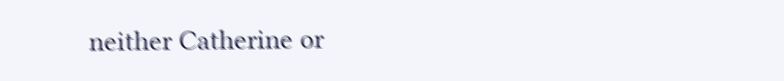neither Catherine or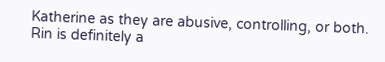Katherine as they are abusive, controlling, or both. Rin is definitely a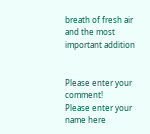breath of fresh air and the most important addition


Please enter your comment!
Please enter your name here